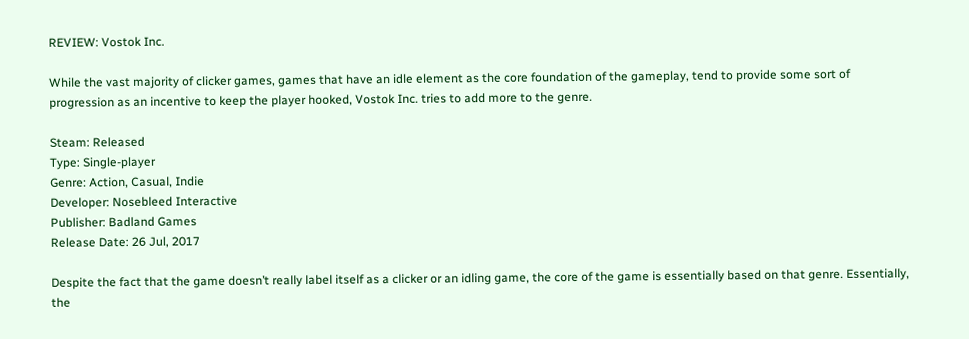REVIEW: Vostok Inc.

While the vast majority of clicker games, games that have an idle element as the core foundation of the gameplay, tend to provide some sort of progression as an incentive to keep the player hooked, Vostok Inc. tries to add more to the genre.

Steam: Released
Type: Single-player
Genre: Action, Casual, Indie
Developer: Nosebleed Interactive
Publisher: Badland Games
Release Date: 26 Jul, 2017

Despite the fact that the game doesn’t really label itself as a clicker or an idling game, the core of the game is essentially based on that genre. Essentially, the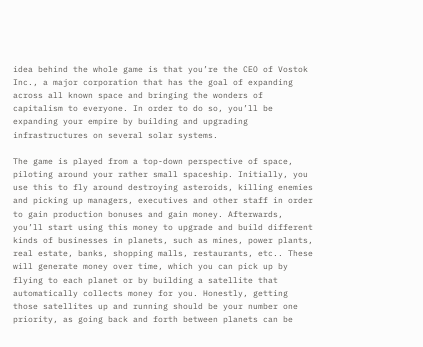idea behind the whole game is that you’re the CEO of Vostok Inc., a major corporation that has the goal of expanding across all known space and bringing the wonders of capitalism to everyone. In order to do so, you’ll be expanding your empire by building and upgrading infrastructures on several solar systems.

The game is played from a top-down perspective of space, piloting around your rather small spaceship. Initially, you use this to fly around destroying asteroids, killing enemies and picking up managers, executives and other staff in order to gain production bonuses and gain money. Afterwards, you’ll start using this money to upgrade and build different kinds of businesses in planets, such as mines, power plants, real estate, banks, shopping malls, restaurants, etc.. These will generate money over time, which you can pick up by flying to each planet or by building a satellite that automatically collects money for you. Honestly, getting those satellites up and running should be your number one priority, as going back and forth between planets can be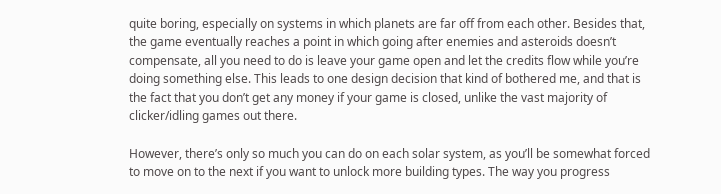quite boring, especially on systems in which planets are far off from each other. Besides that, the game eventually reaches a point in which going after enemies and asteroids doesn’t compensate, all you need to do is leave your game open and let the credits flow while you’re doing something else. This leads to one design decision that kind of bothered me, and that is the fact that you don’t get any money if your game is closed, unlike the vast majority of clicker/idling games out there.

However, there’s only so much you can do on each solar system, as you’ll be somewhat forced to move on to the next if you want to unlock more building types. The way you progress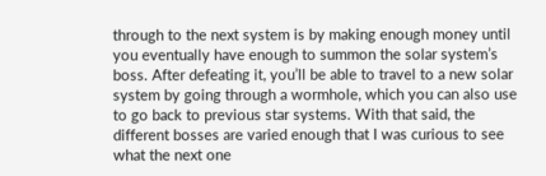through to the next system is by making enough money until you eventually have enough to summon the solar system’s boss. After defeating it, you’ll be able to travel to a new solar system by going through a wormhole, which you can also use to go back to previous star systems. With that said, the different bosses are varied enough that I was curious to see what the next one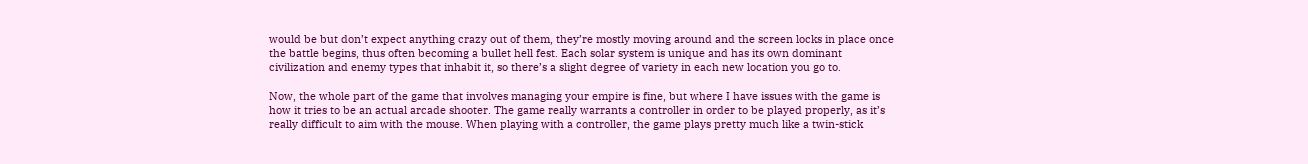would be but don’t expect anything crazy out of them, they’re mostly moving around and the screen locks in place once the battle begins, thus often becoming a bullet hell fest. Each solar system is unique and has its own dominant civilization and enemy types that inhabit it, so there’s a slight degree of variety in each new location you go to.

Now, the whole part of the game that involves managing your empire is fine, but where I have issues with the game is how it tries to be an actual arcade shooter. The game really warrants a controller in order to be played properly, as it’s really difficult to aim with the mouse. When playing with a controller, the game plays pretty much like a twin-stick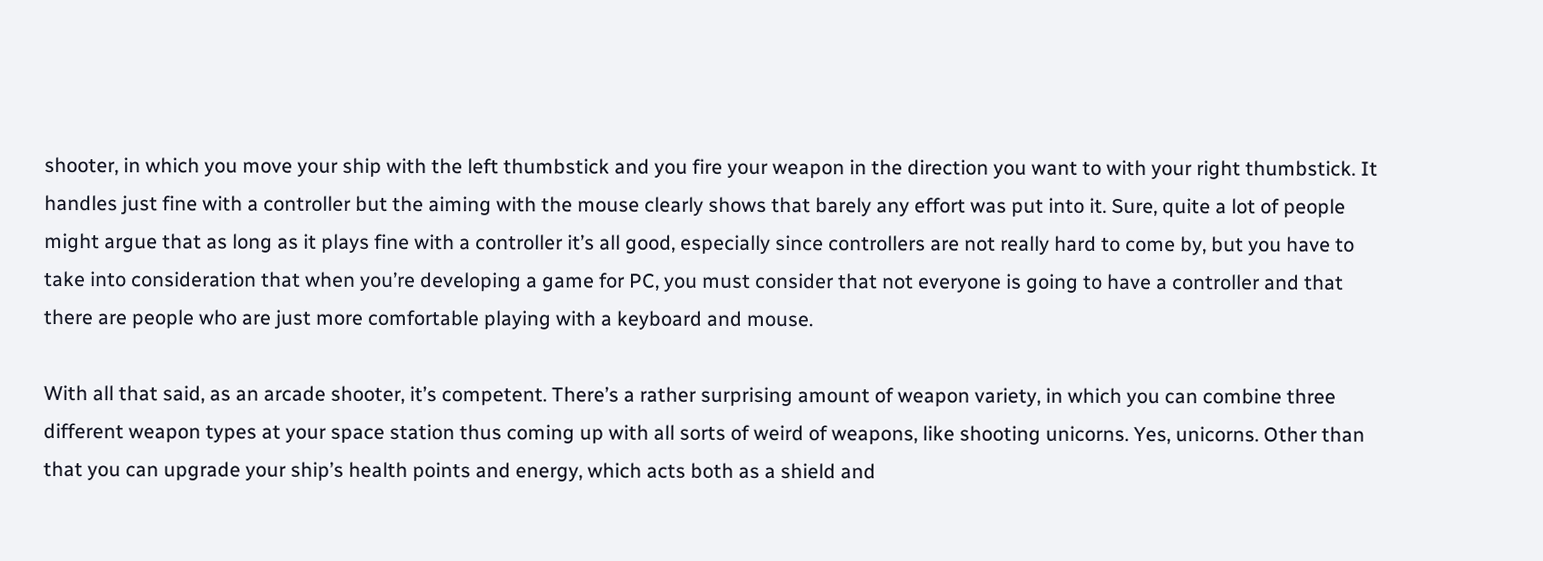shooter, in which you move your ship with the left thumbstick and you fire your weapon in the direction you want to with your right thumbstick. It handles just fine with a controller but the aiming with the mouse clearly shows that barely any effort was put into it. Sure, quite a lot of people might argue that as long as it plays fine with a controller it’s all good, especially since controllers are not really hard to come by, but you have to take into consideration that when you’re developing a game for PC, you must consider that not everyone is going to have a controller and that there are people who are just more comfortable playing with a keyboard and mouse.

With all that said, as an arcade shooter, it’s competent. There’s a rather surprising amount of weapon variety, in which you can combine three different weapon types at your space station thus coming up with all sorts of weird of weapons, like shooting unicorns. Yes, unicorns. Other than that you can upgrade your ship’s health points and energy, which acts both as a shield and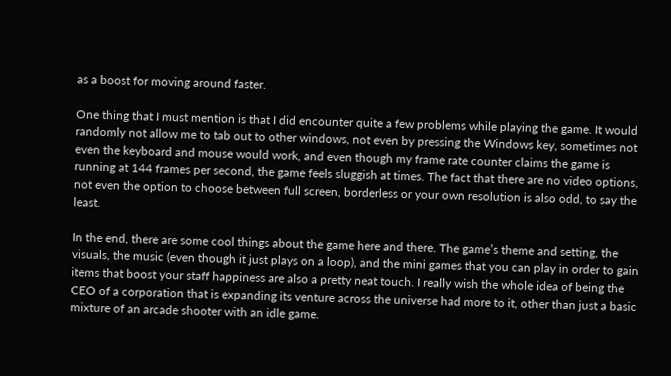as a boost for moving around faster.

One thing that I must mention is that I did encounter quite a few problems while playing the game. It would randomly not allow me to tab out to other windows, not even by pressing the Windows key, sometimes not even the keyboard and mouse would work, and even though my frame rate counter claims the game is running at 144 frames per second, the game feels sluggish at times. The fact that there are no video options, not even the option to choose between full screen, borderless or your own resolution is also odd, to say the least.

In the end, there are some cool things about the game here and there. The game’s theme and setting, the visuals, the music (even though it just plays on a loop), and the mini games that you can play in order to gain items that boost your staff happiness are also a pretty neat touch. I really wish the whole idea of being the CEO of a corporation that is expanding its venture across the universe had more to it, other than just a basic mixture of an arcade shooter with an idle game.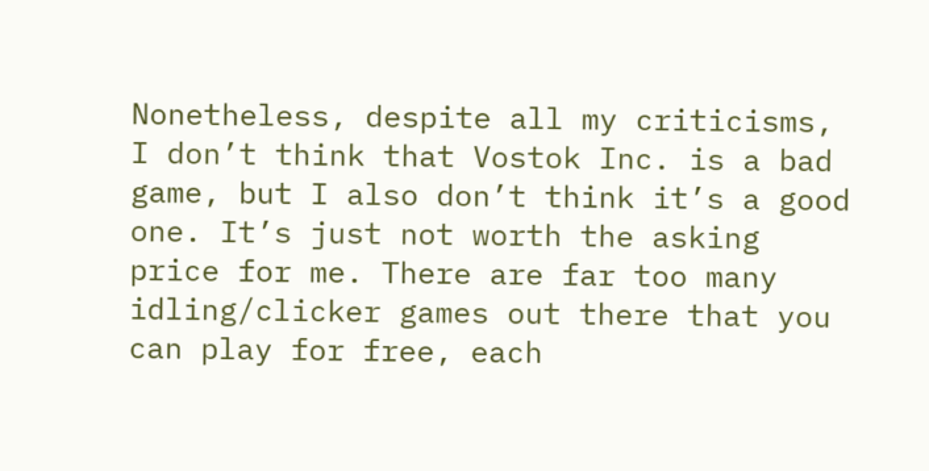Nonetheless, despite all my criticisms, I don’t think that Vostok Inc. is a bad game, but I also don’t think it’s a good one. It’s just not worth the asking price for me. There are far too many idling/clicker games out there that you can play for free, each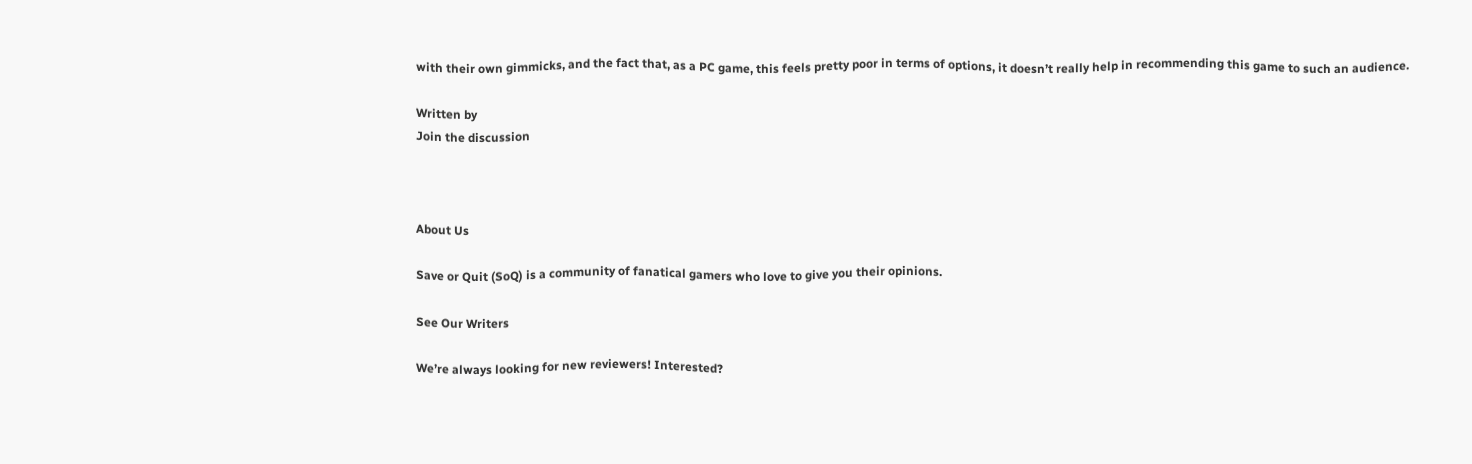with their own gimmicks, and the fact that, as a PC game, this feels pretty poor in terms of options, it doesn’t really help in recommending this game to such an audience.

Written by
Join the discussion



About Us

Save or Quit (SoQ) is a community of fanatical gamers who love to give you their opinions.

See Our Writers

We’re always looking for new reviewers! Interested?